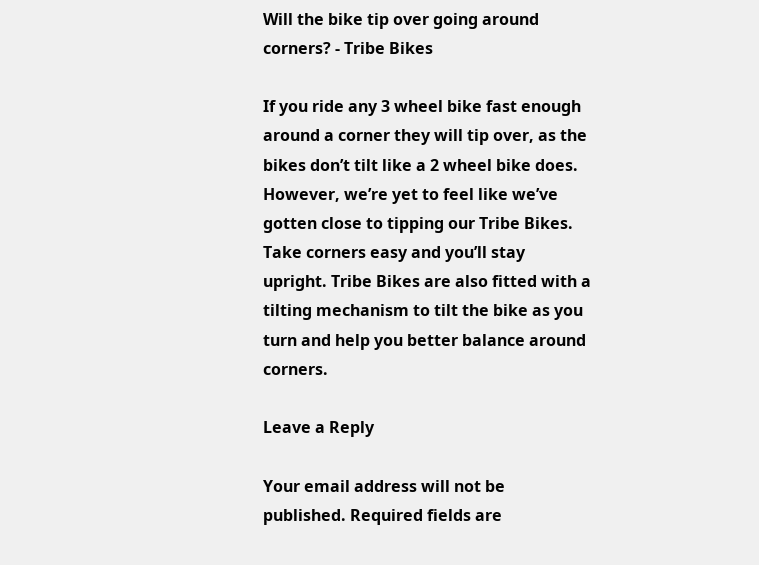Will the bike tip over going around corners? - Tribe Bikes

If you ride any 3 wheel bike fast enough around a corner they will tip over, as the bikes don’t tilt like a 2 wheel bike does. However, we’re yet to feel like we’ve gotten close to tipping our Tribe Bikes. Take corners easy and you’ll stay upright. Tribe Bikes are also fitted with a tilting mechanism to tilt the bike as you turn and help you better balance around corners.

Leave a Reply

Your email address will not be published. Required fields are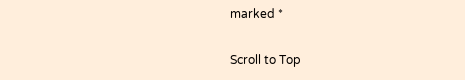marked *

Scroll to Top